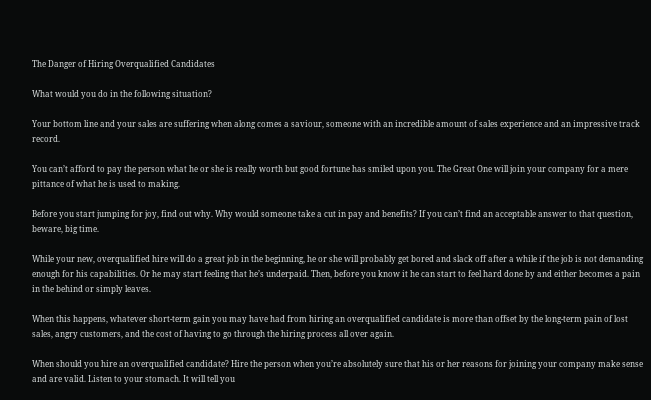The Danger of Hiring Overqualified Candidates

What would you do in the following situation?

Your bottom line and your sales are suffering when along comes a saviour, someone with an incredible amount of sales experience and an impressive track record.

You can’t afford to pay the person what he or she is really worth but good fortune has smiled upon you. The Great One will join your company for a mere pittance of what he is used to making.

Before you start jumping for joy, find out why. Why would someone take a cut in pay and benefits? If you can’t find an acceptable answer to that question, beware, big time.

While your new, overqualified hire will do a great job in the beginning, he or she will probably get bored and slack off after a while if the job is not demanding enough for his capabilities. Or he may start feeling that he’s underpaid. Then, before you know it he can start to feel hard done by and either becomes a pain in the behind or simply leaves.

When this happens, whatever short-term gain you may have had from hiring an overqualified candidate is more than offset by the long-term pain of lost sales, angry customers, and the cost of having to go through the hiring process all over again.

When should you hire an overqualified candidate? Hire the person when you’re absolutely sure that his or her reasons for joining your company make sense and are valid. Listen to your stomach. It will tell you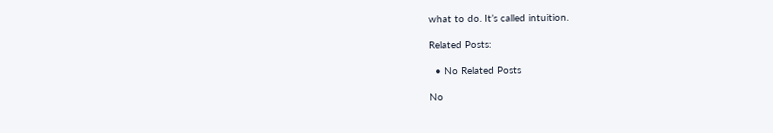what to do. It’s called intuition.

Related Posts:

  • No Related Posts

No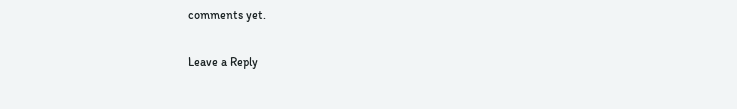comments yet.

Leave a Reply